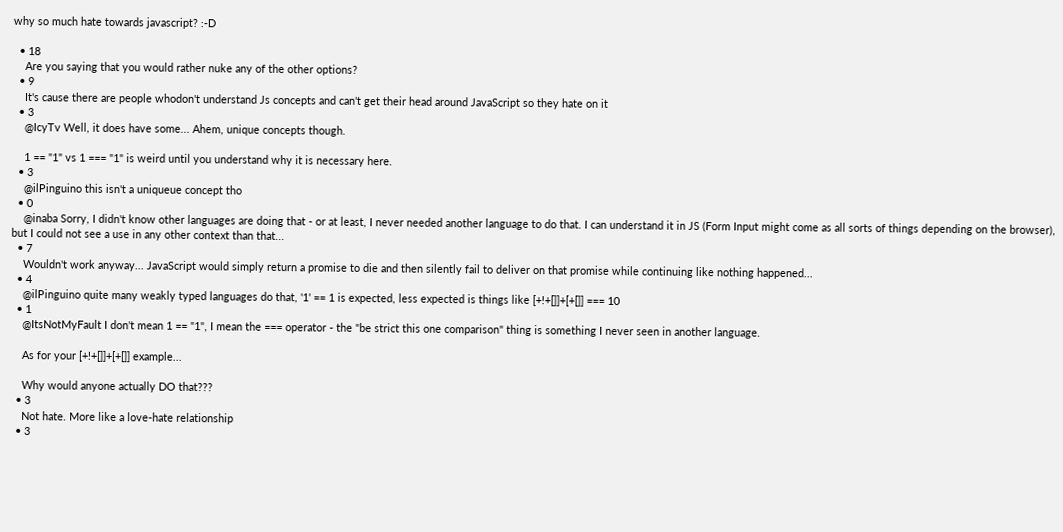why so much hate towards javascript? :-D

  • 18
    Are you saying that you would rather nuke any of the other options?
  • 9
    It's cause there are people whodon't understand Js concepts and can't get their head around JavaScript so they hate on it
  • 3
    @IcyTv Well, it does have some... Ahem, unique concepts though.

    1 == "1" vs 1 === "1" is weird until you understand why it is necessary here.
  • 3
    @ilPinguino this isn't a uniqueue concept tho
  • 0
    @inaba Sorry, I didn't know other languages are doing that - or at least, I never needed another language to do that. I can understand it in JS (Form Input might come as all sorts of things depending on the browser), but I could not see a use in any other context than that...
  • 7
    Wouldn't work anyway... JavaScript would simply return a promise to die and then silently fail to deliver on that promise while continuing like nothing happened...
  • 4
    @ilPinguino quite many weakly typed languages do that, '1' == 1 is expected, less expected is things like [+!+[]]+[+[]] === 10
  • 1
    @ItsNotMyFault I don't mean 1 == "1", I mean the === operator - the "be strict this one comparison" thing is something I never seen in another language.

    As for your [+!+[]]+[+[]] example...

    Why would anyone actually DO that???
  • 3
    Not hate. More like a love-hate relationship
  • 3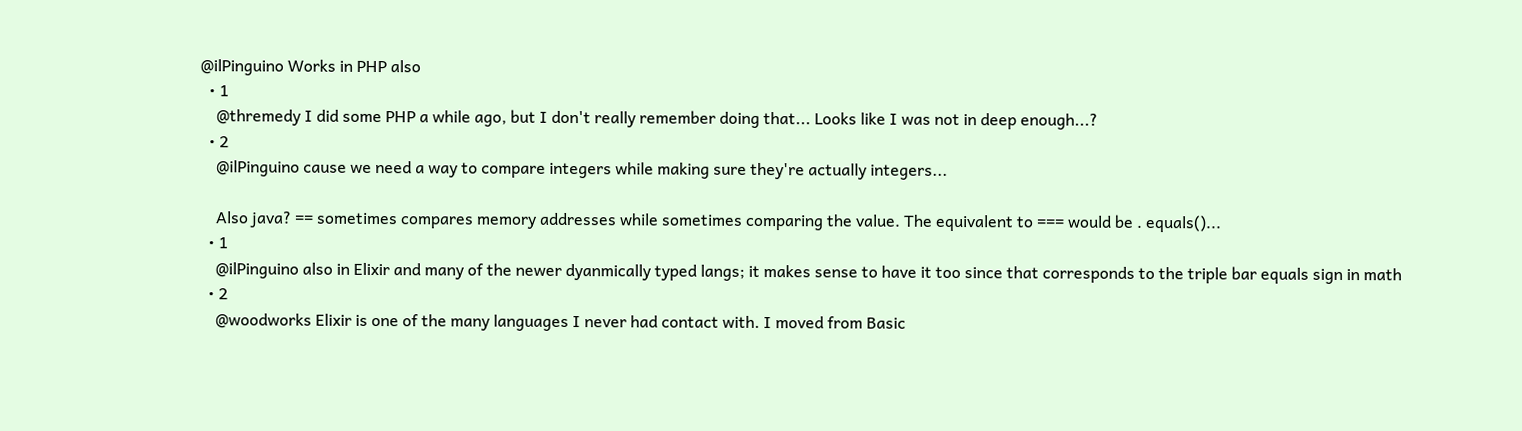@ilPinguino Works in PHP also
  • 1
    @thremedy I did some PHP a while ago, but I don't really remember doing that... Looks like I was not in deep enough...?
  • 2
    @ilPinguino cause we need a way to compare integers while making sure they're actually integers...

    Also java? == sometimes compares memory addresses while sometimes comparing the value. The equivalent to === would be . equals()...
  • 1
    @ilPinguino also in Elixir and many of the newer dyanmically typed langs; it makes sense to have it too since that corresponds to the triple bar equals sign in math
  • 2
    @woodworks Elixir is one of the many languages I never had contact with. I moved from Basic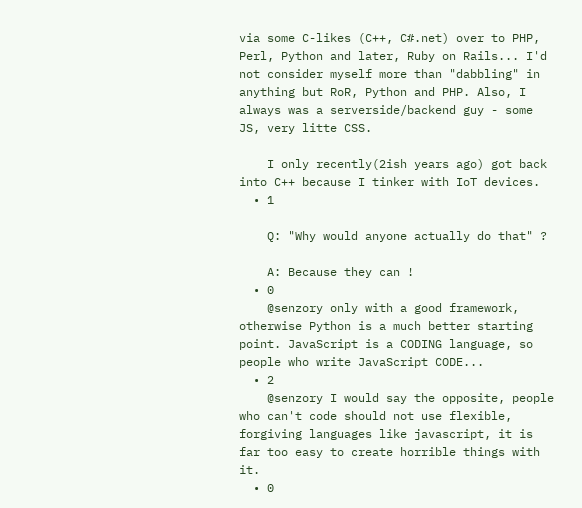via some C-likes (C++, C#.net) over to PHP, Perl, Python and later, Ruby on Rails... I'd not consider myself more than "dabbling" in anything but RoR, Python and PHP. Also, I always was a serverside/backend guy - some JS, very litte CSS.

    I only recently(2ish years ago) got back into C++ because I tinker with IoT devices.
  • 1

    Q: "Why would anyone actually do that" ?

    A: Because they can !
  • 0
    @senzory only with a good framework, otherwise Python is a much better starting point. JavaScript is a CODING language, so people who write JavaScript CODE...
  • 2
    @senzory I would say the opposite, people who can't code should not use flexible, forgiving languages like javascript, it is far too easy to create horrible things with it.
  • 0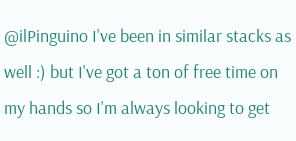@ilPinguino I've been in similar stacks as well :) but I've got a ton of free time on my hands so I'm always looking to get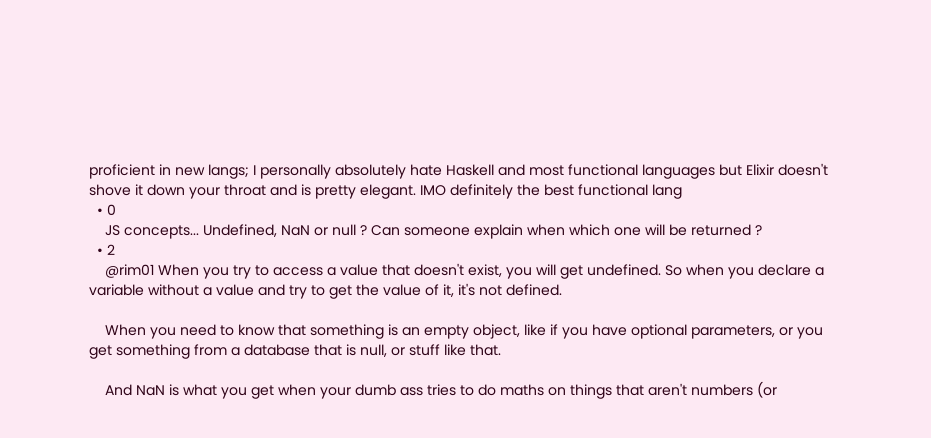proficient in new langs; I personally absolutely hate Haskell and most functional languages but Elixir doesn't shove it down your throat and is pretty elegant. IMO definitely the best functional lang
  • 0
    JS concepts... Undefined, NaN or null ? Can someone explain when which one will be returned ?
  • 2
    @rim01 When you try to access a value that doesn't exist, you will get undefined. So when you declare a variable without a value and try to get the value of it, it's not defined.

    When you need to know that something is an empty object, like if you have optional parameters, or you get something from a database that is null, or stuff like that.

    And NaN is what you get when your dumb ass tries to do maths on things that aren't numbers (or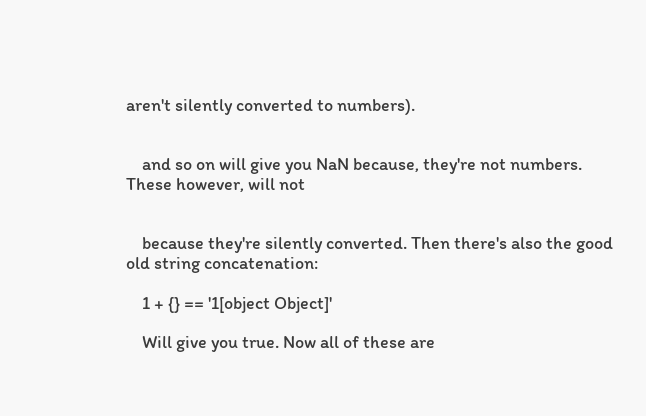aren't silently converted to numbers).


    and so on will give you NaN because, they're not numbers. These however, will not


    because they're silently converted. Then there's also the good old string concatenation:

    1 + {} == '1[object Object]'

    Will give you true. Now all of these are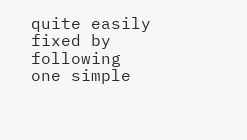quite easily fixed by following one simple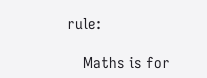rule:

    Maths is for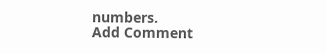numbers.
Add Comment